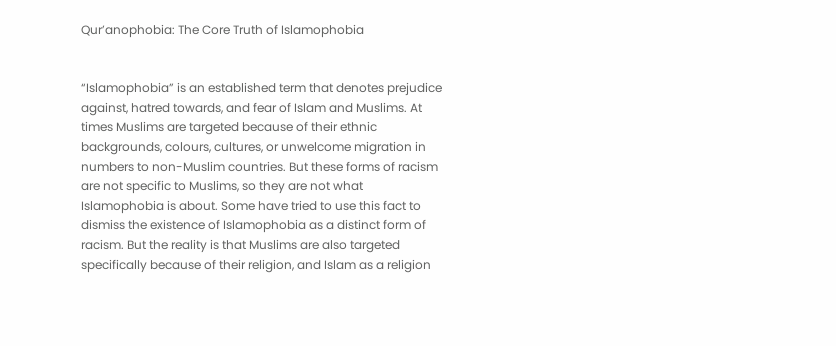Qur’anophobia: The Core Truth of Islamophobia


“Islamophobia” is an established term that denotes prejudice against, hatred towards, and fear of Islam and Muslims. At times Muslims are targeted because of their ethnic backgrounds, colours, cultures, or unwelcome migration in numbers to non-Muslim countries. But these forms of racism are not specific to Muslims, so they are not what Islamophobia is about. Some have tried to use this fact to dismiss the existence of Islamophobia as a distinct form of racism. But the reality is that Muslims are also targeted specifically because of their religion, and Islam as a religion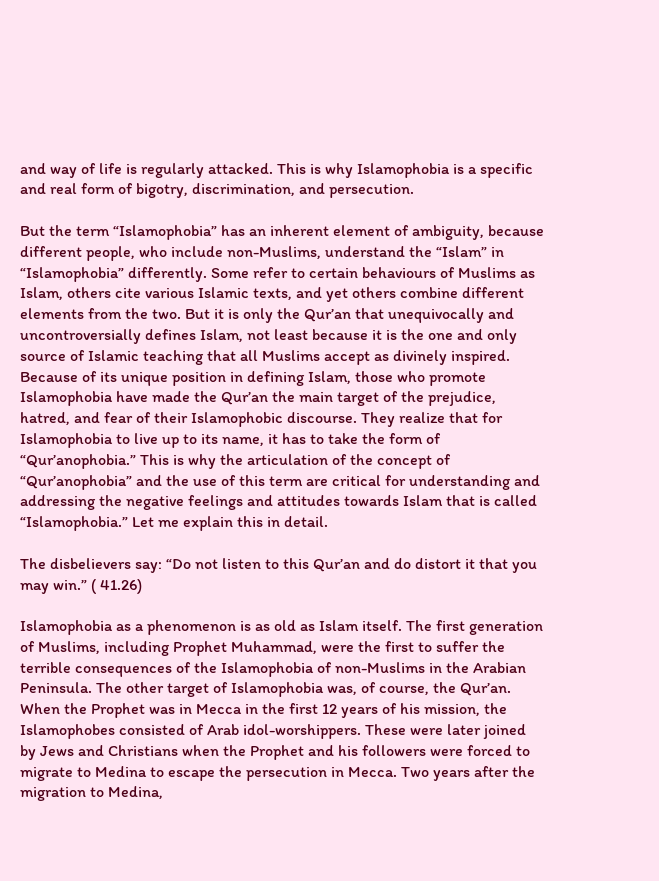and way of life is regularly attacked. This is why Islamophobia is a specific and real form of bigotry, discrimination, and persecution.

But the term “Islamophobia” has an inherent element of ambiguity, because different people, who include non-Muslims, understand the “Islam” in “Islamophobia” differently. Some refer to certain behaviours of Muslims as Islam, others cite various Islamic texts, and yet others combine different elements from the two. But it is only the Qur’an that unequivocally and uncontroversially defines Islam, not least because it is the one and only source of Islamic teaching that all Muslims accept as divinely inspired. Because of its unique position in defining Islam, those who promote Islamophobia have made the Qur’an the main target of the prejudice, hatred, and fear of their Islamophobic discourse. They realize that for Islamophobia to live up to its name, it has to take the form of “Qur’anophobia.” This is why the articulation of the concept of “Qur’anophobia” and the use of this term are critical for understanding and addressing the negative feelings and attitudes towards Islam that is called “Islamophobia.” Let me explain this in detail.

The disbelievers say: “Do not listen to this Qur’an and do distort it that you may win.” ( 41.26)

Islamophobia as a phenomenon is as old as Islam itself. The first generation of Muslims, including Prophet Muhammad, were the first to suffer the terrible consequences of the Islamophobia of non-Muslims in the Arabian Peninsula. The other target of Islamophobia was, of course, the Qur’an. When the Prophet was in Mecca in the first 12 years of his mission, the Islamophobes consisted of Arab idol-worshippers. These were later joined by Jews and Christians when the Prophet and his followers were forced to migrate to Medina to escape the persecution in Mecca. Two years after the migration to Medina,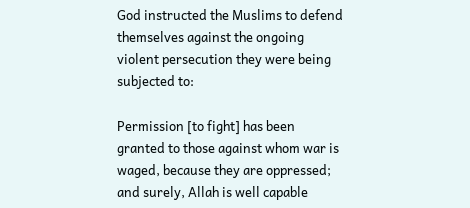God instructed the Muslims to defend themselves against the ongoing violent persecution they were being subjected to:

Permission [to fight] has been granted to those against whom war is waged, because they are oppressed; and surely, Allah is well capable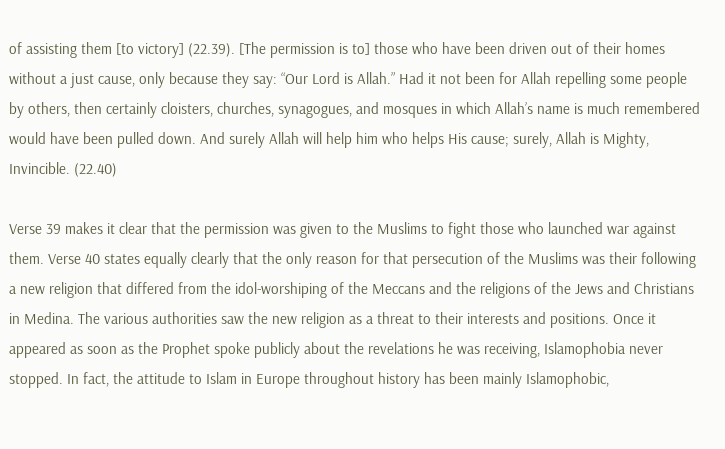of assisting them [to victory] (22.39). [The permission is to] those who have been driven out of their homes without a just cause, only because they say: “Our Lord is Allah.” Had it not been for Allah repelling some people by others, then certainly cloisters, churches, synagogues, and mosques in which Allah’s name is much remembered would have been pulled down. And surely Allah will help him who helps His cause; surely, Allah is Mighty, Invincible. (22.40)

Verse 39 makes it clear that the permission was given to the Muslims to fight those who launched war against them. Verse 40 states equally clearly that the only reason for that persecution of the Muslims was their following a new religion that differed from the idol-worshiping of the Meccans and the religions of the Jews and Christians in Medina. The various authorities saw the new religion as a threat to their interests and positions. Once it appeared as soon as the Prophet spoke publicly about the revelations he was receiving, Islamophobia never stopped. In fact, the attitude to Islam in Europe throughout history has been mainly Islamophobic,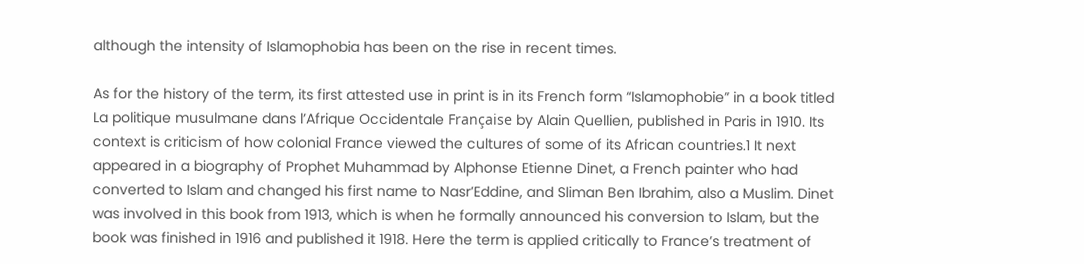although the intensity of Islamophobia has been on the rise in recent times.

As for the history of the term, its first attested use in print is in its French form “Islamophobie” in a book titled La politique musulmane dans l’Afrique Occidentale Française by Alain Quellien, published in Paris in 1910. Its context is criticism of how colonial France viewed the cultures of some of its African countries.1 It next appeared in a biography of Prophet Muhammad by Alphonse Etienne Dinet, a French painter who had converted to Islam and changed his first name to Nasr’Eddine, and Sliman Ben Ibrahim, also a Muslim. Dinet was involved in this book from 1913, which is when he formally announced his conversion to Islam, but the book was finished in 1916 and published it 1918. Here the term is applied critically to France’s treatment of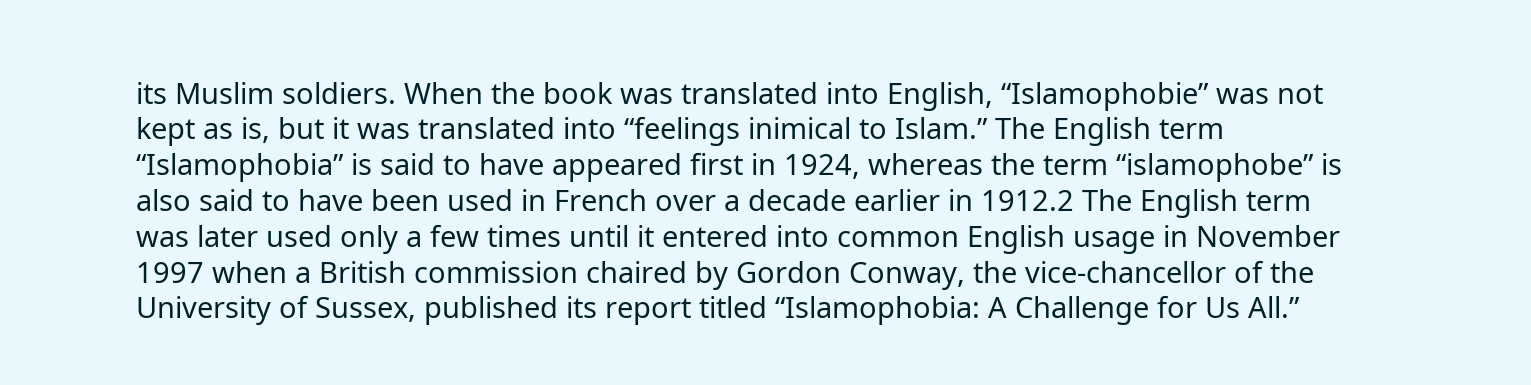its Muslim soldiers. When the book was translated into English, “Islamophobie” was not kept as is, but it was translated into “feelings inimical to Islam.” The English term “Islamophobia” is said to have appeared first in 1924, whereas the term “islamophobe” is also said to have been used in French over a decade earlier in 1912.2 The English term was later used only a few times until it entered into common English usage in November 1997 when a British commission chaired by Gordon Conway, the vice-chancellor of the University of Sussex, published its report titled “Islamophobia: A Challenge for Us All.”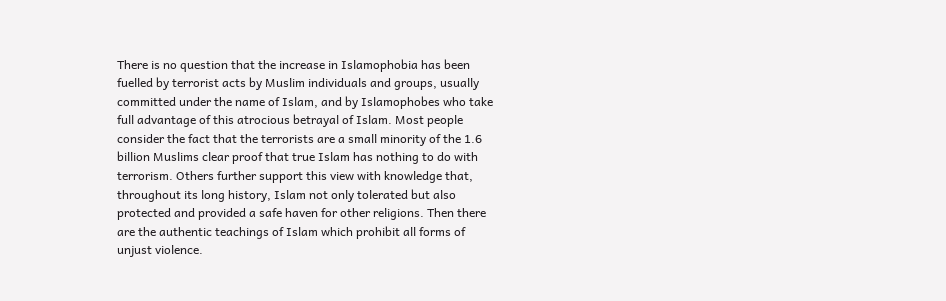There is no question that the increase in Islamophobia has been fuelled by terrorist acts by Muslim individuals and groups, usually committed under the name of Islam, and by Islamophobes who take full advantage of this atrocious betrayal of Islam. Most people consider the fact that the terrorists are a small minority of the 1.6 billion Muslims clear proof that true Islam has nothing to do with terrorism. Others further support this view with knowledge that, throughout its long history, Islam not only tolerated but also protected and provided a safe haven for other religions. Then there are the authentic teachings of Islam which prohibit all forms of unjust violence.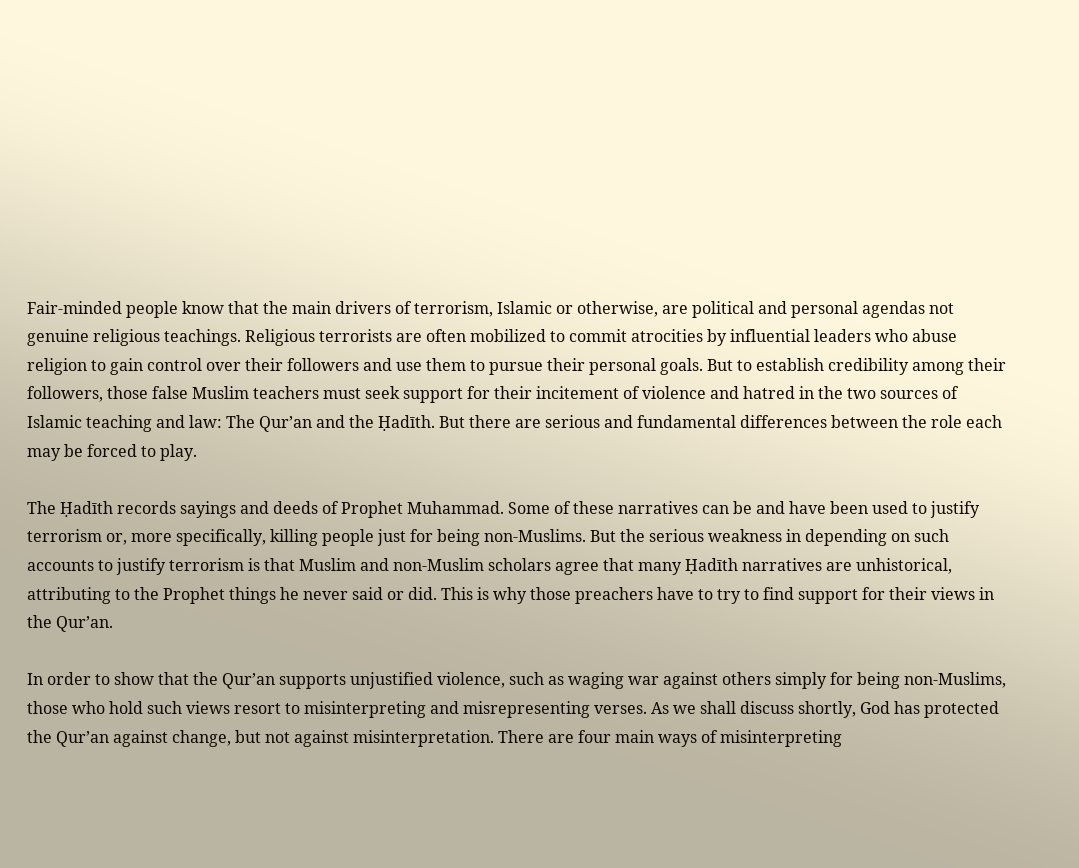Fair-minded people know that the main drivers of terrorism, Islamic or otherwise, are political and personal agendas not genuine religious teachings. Religious terrorists are often mobilized to commit atrocities by influential leaders who abuse religion to gain control over their followers and use them to pursue their personal goals. But to establish credibility among their followers, those false Muslim teachers must seek support for their incitement of violence and hatred in the two sources of Islamic teaching and law: The Qur’an and the Ḥadīth. But there are serious and fundamental differences between the role each may be forced to play.

The Ḥadīth records sayings and deeds of Prophet Muhammad. Some of these narratives can be and have been used to justify terrorism or, more specifically, killing people just for being non-Muslims. But the serious weakness in depending on such accounts to justify terrorism is that Muslim and non-Muslim scholars agree that many Ḥadīth narratives are unhistorical, attributing to the Prophet things he never said or did. This is why those preachers have to try to find support for their views in the Qur’an.

In order to show that the Qur’an supports unjustified violence, such as waging war against others simply for being non-Muslims, those who hold such views resort to misinterpreting and misrepresenting verses. As we shall discuss shortly, God has protected the Qur’an against change, but not against misinterpretation. There are four main ways of misinterpreting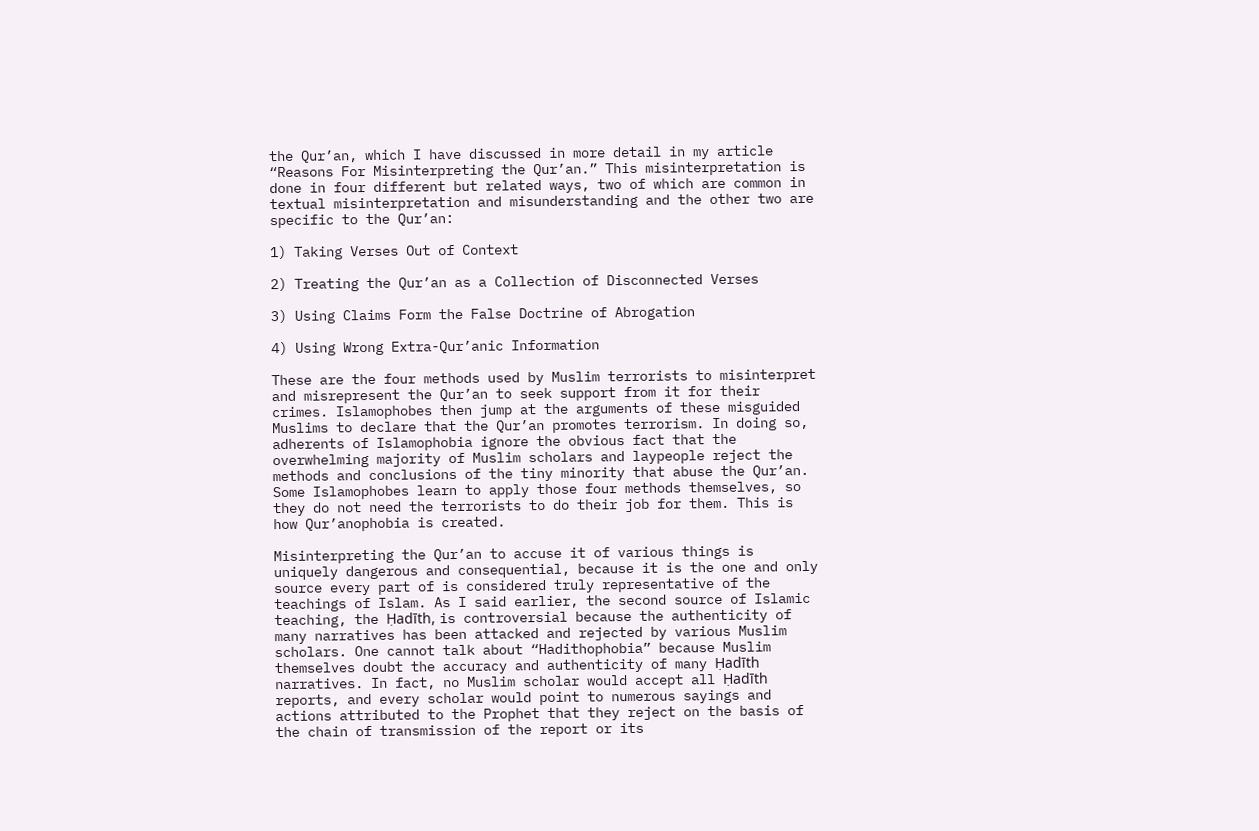the Qur’an, which I have discussed in more detail in my article “Reasons For Misinterpreting the Qur’an.” This misinterpretation is done in four different but related ways, two of which are common in textual misinterpretation and misunderstanding and the other two are specific to the Qur’an:

1) Taking Verses Out of Context

2) Treating the Qur’an as a Collection of Disconnected Verses

3) Using Claims Form the False Doctrine of Abrogation

4) Using Wrong Extra-Qur’anic Information

These are the four methods used by Muslim terrorists to misinterpret and misrepresent the Qur’an to seek support from it for their crimes. Islamophobes then jump at the arguments of these misguided Muslims to declare that the Qur’an promotes terrorism. In doing so, adherents of Islamophobia ignore the obvious fact that the overwhelming majority of Muslim scholars and laypeople reject the methods and conclusions of the tiny minority that abuse the Qur’an. Some Islamophobes learn to apply those four methods themselves, so they do not need the terrorists to do their job for them. This is how Qur’anophobia is created.

Misinterpreting the Qur’an to accuse it of various things is uniquely dangerous and consequential, because it is the one and only source every part of is considered truly representative of the teachings of Islam. As I said earlier, the second source of Islamic teaching, the Ḥadīth, is controversial because the authenticity of many narratives has been attacked and rejected by various Muslim scholars. One cannot talk about “Hadithophobia” because Muslim themselves doubt the accuracy and authenticity of many Ḥadīth narratives. In fact, no Muslim scholar would accept all Ḥadīth reports, and every scholar would point to numerous sayings and actions attributed to the Prophet that they reject on the basis of the chain of transmission of the report or its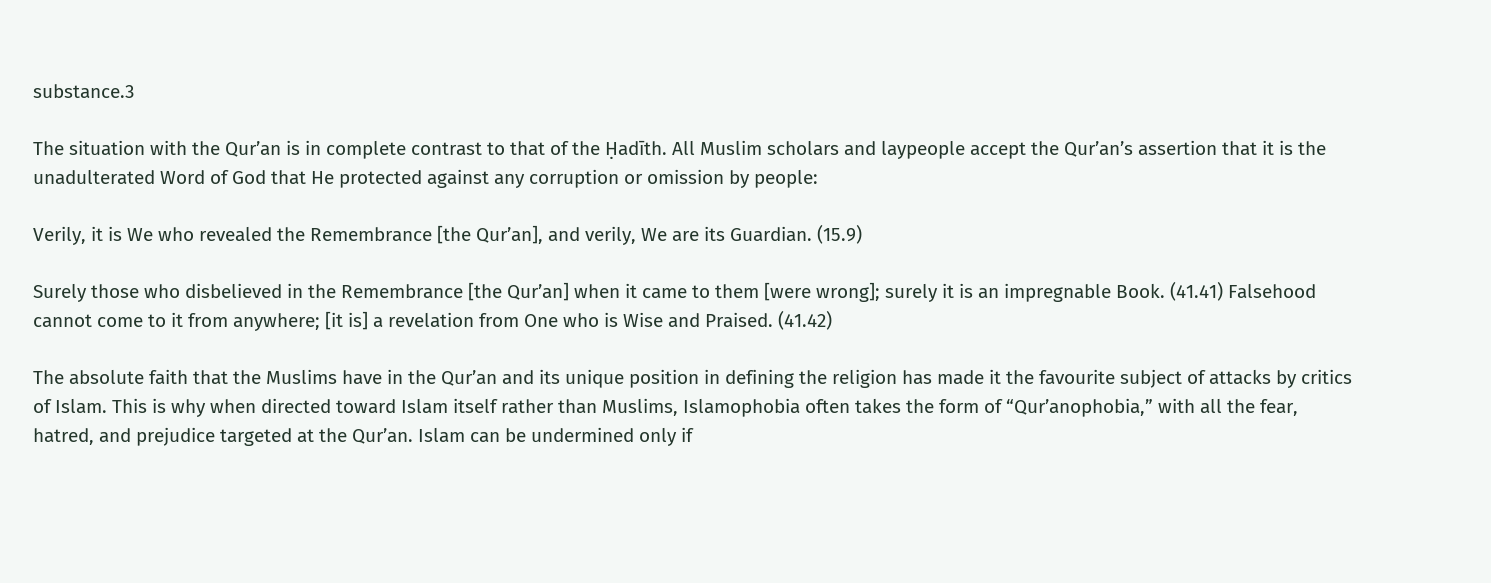substance.3

The situation with the Qur’an is in complete contrast to that of the Ḥadīth. All Muslim scholars and laypeople accept the Qur’an’s assertion that it is the unadulterated Word of God that He protected against any corruption or omission by people:

Verily, it is We who revealed the Remembrance [the Qur’an], and verily, We are its Guardian. (15.9)

Surely those who disbelieved in the Remembrance [the Qur’an] when it came to them [were wrong]; surely it is an impregnable Book. (41.41) Falsehood cannot come to it from anywhere; [it is] a revelation from One who is Wise and Praised. (41.42)

The absolute faith that the Muslims have in the Qur’an and its unique position in defining the religion has made it the favourite subject of attacks by critics of Islam. This is why when directed toward Islam itself rather than Muslims, Islamophobia often takes the form of “Qur’anophobia,” with all the fear, hatred, and prejudice targeted at the Qur’an. Islam can be undermined only if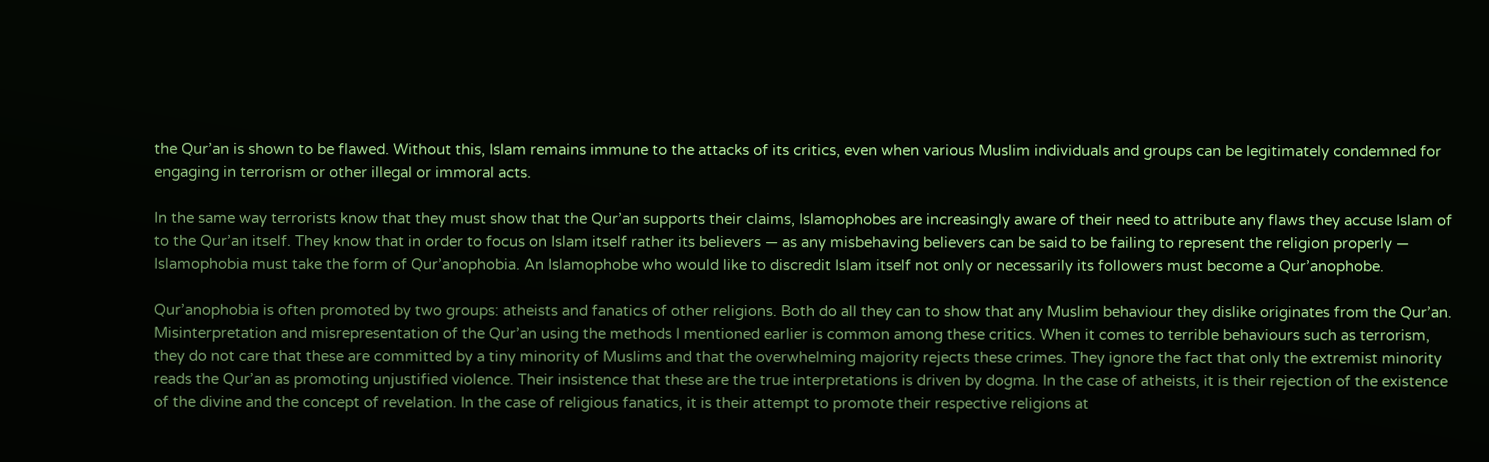the Qur’an is shown to be flawed. Without this, Islam remains immune to the attacks of its critics, even when various Muslim individuals and groups can be legitimately condemned for engaging in terrorism or other illegal or immoral acts.

In the same way terrorists know that they must show that the Qur’an supports their claims, Islamophobes are increasingly aware of their need to attribute any flaws they accuse Islam of to the Qur’an itself. They know that in order to focus on Islam itself rather its believers — as any misbehaving believers can be said to be failing to represent the religion properly — Islamophobia must take the form of Qur’anophobia. An Islamophobe who would like to discredit Islam itself not only or necessarily its followers must become a Qur’anophobe.

Qur’anophobia is often promoted by two groups: atheists and fanatics of other religions. Both do all they can to show that any Muslim behaviour they dislike originates from the Qur’an. Misinterpretation and misrepresentation of the Qur’an using the methods I mentioned earlier is common among these critics. When it comes to terrible behaviours such as terrorism, they do not care that these are committed by a tiny minority of Muslims and that the overwhelming majority rejects these crimes. They ignore the fact that only the extremist minority reads the Qur’an as promoting unjustified violence. Their insistence that these are the true interpretations is driven by dogma. In the case of atheists, it is their rejection of the existence of the divine and the concept of revelation. In the case of religious fanatics, it is their attempt to promote their respective religions at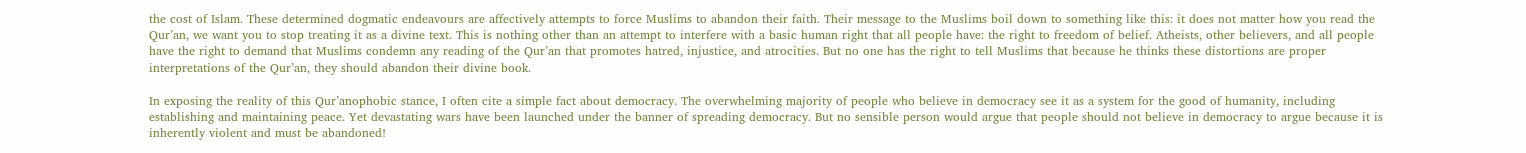the cost of Islam. These determined dogmatic endeavours are affectively attempts to force Muslims to abandon their faith. Their message to the Muslims boil down to something like this: it does not matter how you read the Qur’an, we want you to stop treating it as a divine text. This is nothing other than an attempt to interfere with a basic human right that all people have: the right to freedom of belief. Atheists, other believers, and all people have the right to demand that Muslims condemn any reading of the Qur’an that promotes hatred, injustice, and atrocities. But no one has the right to tell Muslims that because he thinks these distortions are proper interpretations of the Qur’an, they should abandon their divine book.

In exposing the reality of this Qur’anophobic stance, I often cite a simple fact about democracy. The overwhelming majority of people who believe in democracy see it as a system for the good of humanity, including establishing and maintaining peace. Yet devastating wars have been launched under the banner of spreading democracy. But no sensible person would argue that people should not believe in democracy to argue because it is inherently violent and must be abandoned!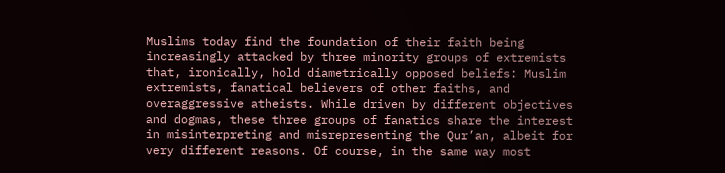Muslims today find the foundation of their faith being increasingly attacked by three minority groups of extremists that, ironically, hold diametrically opposed beliefs: Muslim extremists, fanatical believers of other faiths, and overaggressive atheists. While driven by different objectives and dogmas, these three groups of fanatics share the interest in misinterpreting and misrepresenting the Qur’an, albeit for very different reasons. Of course, in the same way most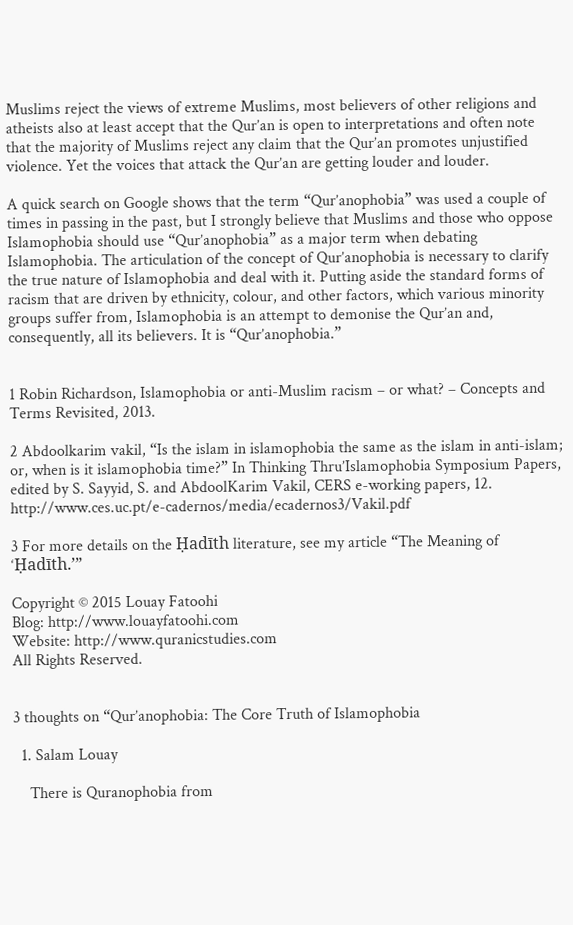Muslims reject the views of extreme Muslims, most believers of other religions and atheists also at least accept that the Qur’an is open to interpretations and often note that the majority of Muslims reject any claim that the Qur’an promotes unjustified violence. Yet the voices that attack the Qur’an are getting louder and louder.

A quick search on Google shows that the term “Qur’anophobia” was used a couple of times in passing in the past, but I strongly believe that Muslims and those who oppose Islamophobia should use “Qur’anophobia” as a major term when debating Islamophobia. The articulation of the concept of Qur’anophobia is necessary to clarify the true nature of Islamophobia and deal with it. Putting aside the standard forms of racism that are driven by ethnicity, colour, and other factors, which various minority groups suffer from, Islamophobia is an attempt to demonise the Qur’an and, consequently, all its believers. It is “Qur’anophobia.”


1 Robin Richardson, Islamophobia or anti-Muslim racism – or what? – Concepts and Terms Revisited, 2013.

2 Abdoolkarim vakil, “Is the islam in islamophobia the same as the islam in anti-islam; or, when is it islamophobia time?” In Thinking Thru’Islamophobia Symposium Papers, edited by S. Sayyid, S. and AbdoolKarim Vakil, CERS e-working papers, 12. http://www.ces.uc.pt/e-cadernos/media/ecadernos3/Vakil.pdf

3 For more details on the Ḥadīth literature, see my article “The Meaning of ‘Ḥadīth.’”

Copyright © 2015 Louay Fatoohi
Blog: http://www.louayfatoohi.com
Website: http://www.quranicstudies.com
All Rights Reserved.


3 thoughts on “Qur’anophobia: The Core Truth of Islamophobia

  1. Salam Louay

    There is Quranophobia from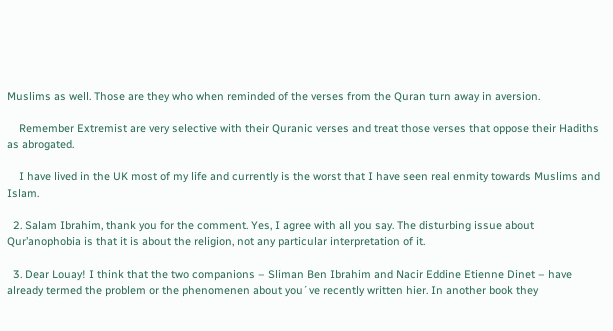Muslims as well. Those are they who when reminded of the verses from the Quran turn away in aversion.

    Remember Extremist are very selective with their Quranic verses and treat those verses that oppose their Hadiths as abrogated.

    I have lived in the UK most of my life and currently is the worst that I have seen real enmity towards Muslims and Islam.

  2. Salam Ibrahim, thank you for the comment. Yes, I agree with all you say. The disturbing issue about Qur’anophobia is that it is about the religion, not any particular interpretation of it.

  3. Dear Louay! I think that the two companions – Sliman Ben Ibrahim and Nacir Eddine Etienne Dinet – have already termed the problem or the phenomenen about you´ve recently written hier. In another book they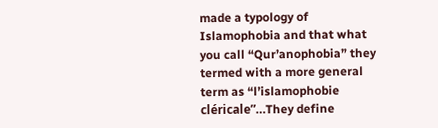made a typology of Islamophobia and that what you call “Qur’anophobia” they termed with a more general term as “l’islamophobie cléricale”…They define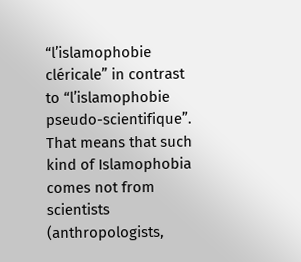“l’islamophobie cléricale” in contrast to “l’islamophobie pseudo-scientifique”. That means that such kind of Islamophobia comes not from scientists (anthropologists,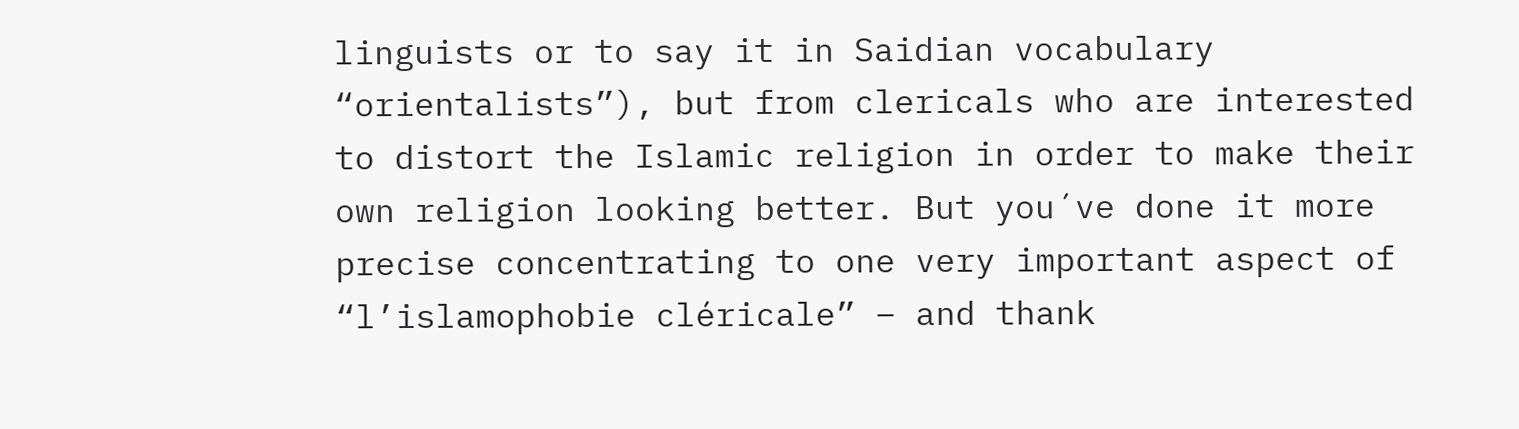linguists or to say it in Saidian vocabulary “orientalists”), but from clericals who are interested to distort the Islamic religion in order to make their own religion looking better. But you´ve done it more precise concentrating to one very important aspect of “l’islamophobie cléricale” – and thank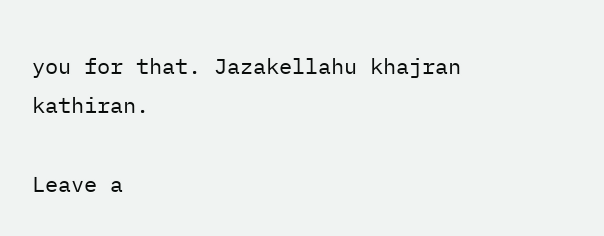you for that. Jazakellahu khajran kathiran.

Leave a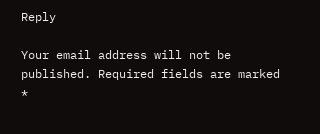Reply

Your email address will not be published. Required fields are marked *